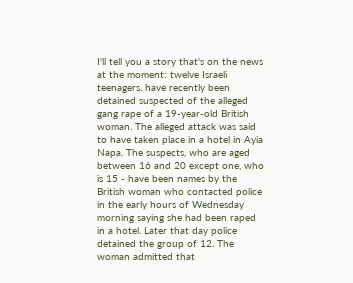I'll tell you a story that's on the news at the moment: twelve Israeli teenagers, have recently been detained suspected of the alleged gang rape of a 19-year-old British woman. The alleged attack was said to have taken place in a hotel in Ayia Napa. The suspects, who are aged between 16 and 20 except one, who is 15 - have been names by the British woman who contacted police in the early hours of Wednesday morning saying she had been raped in a hotel. Later that day police detained the group of 12. The woman admitted that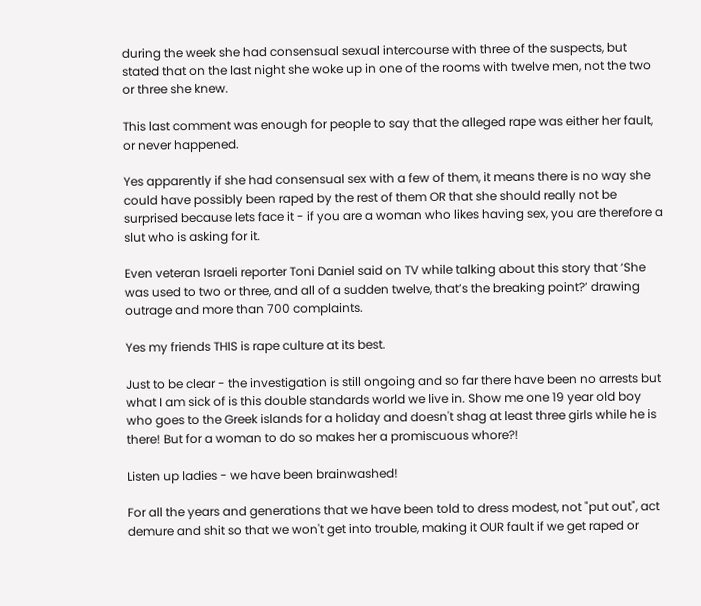during the week she had consensual sexual intercourse with three of the suspects, but stated that on the last night she woke up in one of the rooms with twelve men, not the two or three she knew.

This last comment was enough for people to say that the alleged rape was either her fault, or never happened.

Yes apparently if she had consensual sex with a few of them, it means there is no way she could have possibly been raped by the rest of them OR that she should really not be surprised because lets face it - if you are a woman who likes having sex, you are therefore a slut who is asking for it.

Even veteran Israeli reporter Toni Daniel said on TV while talking about this story that ‘She was used to two or three, and all of a sudden twelve, that’s the breaking point?’ drawing outrage and more than 700 complaints.

Yes my friends THIS is rape culture at its best.

Just to be clear - the investigation is still ongoing and so far there have been no arrests but what I am sick of is this double standards world we live in. Show me one 19 year old boy who goes to the Greek islands for a holiday and doesn't shag at least three girls while he is there! But for a woman to do so makes her a promiscuous whore?!

Listen up ladies - we have been brainwashed!

For all the years and generations that we have been told to dress modest, not "put out", act demure and shit so that we won't get into trouble, making it OUR fault if we get raped or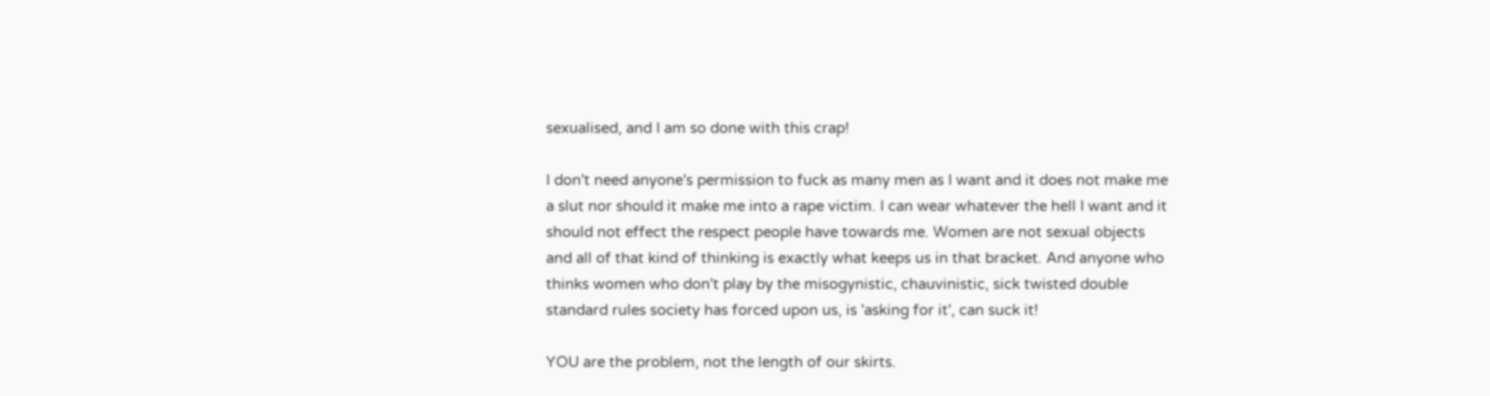sexualised, and I am so done with this crap!

I don't need anyone's permission to fuck as many men as I want and it does not make me a slut nor should it make me into a rape victim. I can wear whatever the hell I want and it should not effect the respect people have towards me. Women are not sexual objects and all of that kind of thinking is exactly what keeps us in that bracket. And anyone who thinks women who don't play by the misogynistic, chauvinistic, sick twisted double standard rules society has forced upon us, is 'asking for it', can suck it!

YOU are the problem, not the length of our skirts.